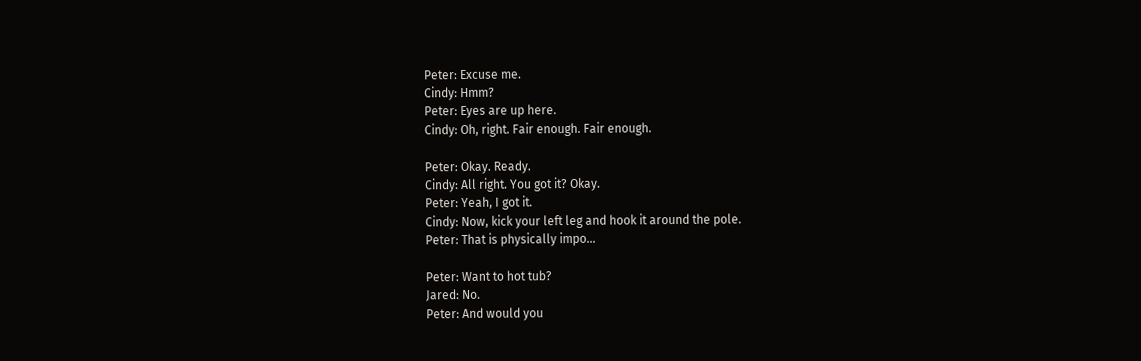Peter: Excuse me.
Cindy: Hmm?
Peter: Eyes are up here.
Cindy: Oh, right. Fair enough. Fair enough.

Peter: Okay. Ready.
Cindy: All right. You got it? Okay.
Peter: Yeah, I got it.
Cindy: Now, kick your left leg and hook it around the pole.
Peter: That is physically impo…

Peter: Want to hot tub?
Jared: No.
Peter: And would you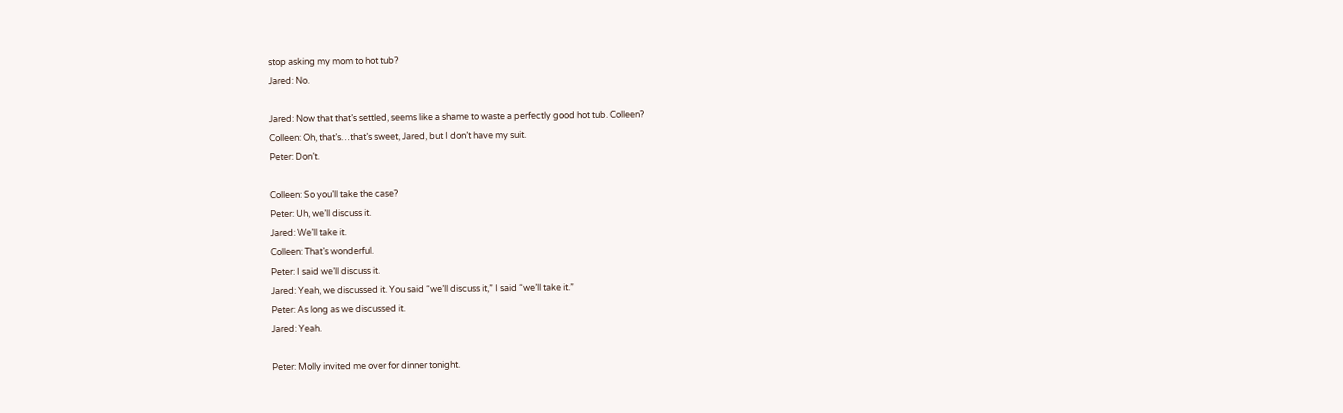stop asking my mom to hot tub?
Jared: No.

Jared: Now that that’s settled, seems like a shame to waste a perfectly good hot tub. Colleen?
Colleen: Oh, that’s…that’s sweet, Jared, but I don’t have my suit.
Peter: Don’t.

Colleen: So you’ll take the case?
Peter: Uh, we’ll discuss it.
Jared: We’ll take it.
Colleen: That’s wonderful.
Peter: I said we’ll discuss it.
Jared: Yeah, we discussed it. You said “we’ll discuss it,” I said “we’ll take it.”
Peter: As long as we discussed it.
Jared: Yeah.

Peter: Molly invited me over for dinner tonight.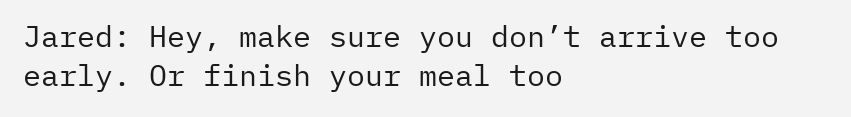Jared: Hey, make sure you don’t arrive too early. Or finish your meal too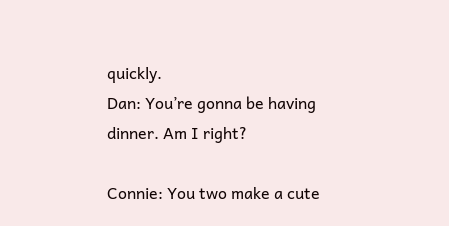quickly.
Dan: You’re gonna be having dinner. Am I right?

Connie: You two make a cute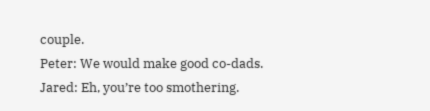couple.
Peter: We would make good co-dads.
Jared: Eh, you’re too smothering.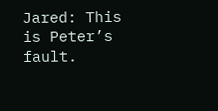Jared: This is Peter’s fault.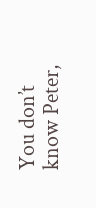You don’t know Peter,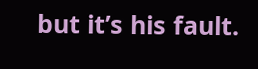but it’s his fault.